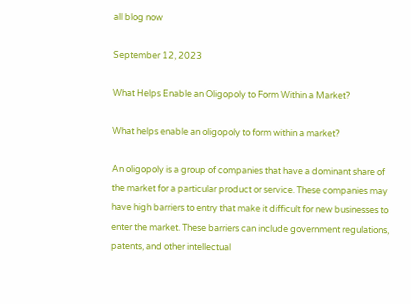all blog now

September 12, 2023

What Helps Enable an Oligopoly to Form Within a Market?

What helps enable an oligopoly to form within a market?

An oligopoly is a group of companies that have a dominant share of the market for a particular product or service. These companies may have high barriers to entry that make it difficult for new businesses to enter the market. These barriers can include government regulations, patents, and other intellectual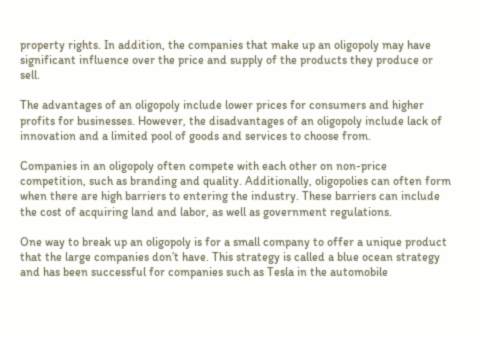property rights. In addition, the companies that make up an oligopoly may have significant influence over the price and supply of the products they produce or sell.

The advantages of an oligopoly include lower prices for consumers and higher profits for businesses. However, the disadvantages of an oligopoly include lack of innovation and a limited pool of goods and services to choose from.

Companies in an oligopoly often compete with each other on non-price competition, such as branding and quality. Additionally, oligopolies can often form when there are high barriers to entering the industry. These barriers can include the cost of acquiring land and labor, as well as government regulations.

One way to break up an oligopoly is for a small company to offer a unique product that the large companies don’t have. This strategy is called a blue ocean strategy and has been successful for companies such as Tesla in the automobile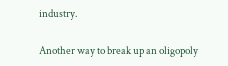industry.

Another way to break up an oligopoly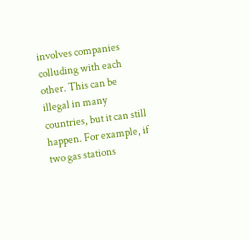involves companies colluding with each other. This can be illegal in many countries, but it can still happen. For example, if two gas stations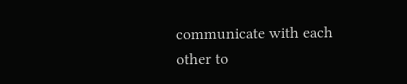communicate with each other to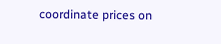coordinate prices on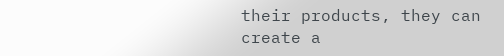their products, they can create a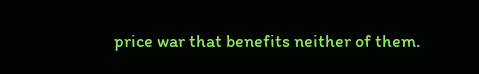price war that benefits neither of them.